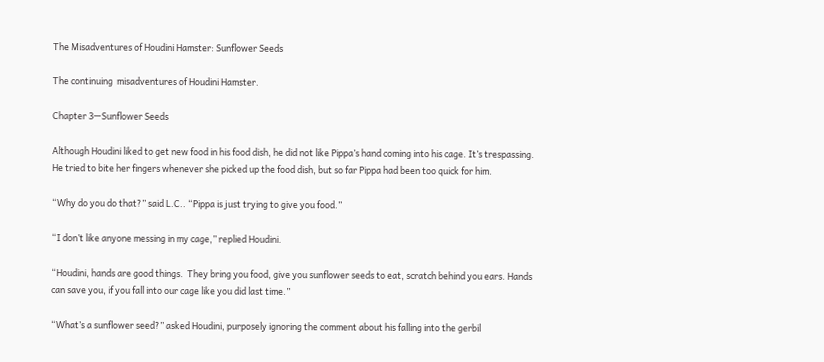The Misadventures of Houdini Hamster: Sunflower Seeds

The continuing  misadventures of Houdini Hamster.

Chapter 3—Sunflower Seeds

Although Houdini liked to get new food in his food dish, he did not like Pippa’s hand coming into his cage. It’s trespassing.  He tried to bite her fingers whenever she picked up the food dish, but so far Pippa had been too quick for him.

“Why do you do that?” said L.C.. “Pippa is just trying to give you food.”

“I don’t like anyone messing in my cage,” replied Houdini.

“Houdini, hands are good things.  They bring you food, give you sunflower seeds to eat, scratch behind you ears. Hands can save you, if you fall into our cage like you did last time.”

“What’s a sunflower seed?” asked Houdini, purposely ignoring the comment about his falling into the gerbil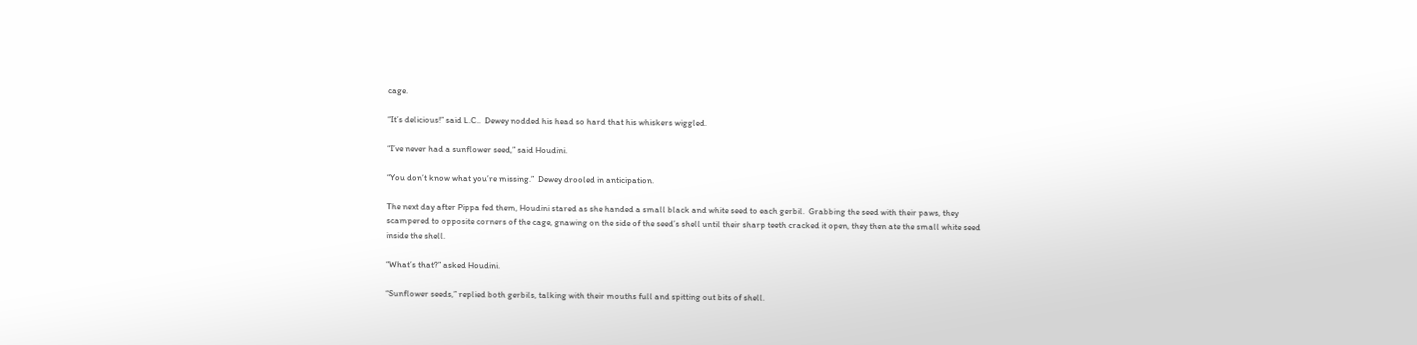cage.

“It’s delicious!” said L.C..  Dewey nodded his head so hard that his whiskers wiggled.

“I’ve never had a sunflower seed,” said Houdini.

“You don’t know what you’re missing.”  Dewey drooled in anticipation.

The next day after Pippa fed them, Houdini stared as she handed a small black and white seed to each gerbil.  Grabbing the seed with their paws, they scampered to opposite corners of the cage, gnawing on the side of the seed’s shell until their sharp teeth cracked it open, they then ate the small white seed inside the shell.

“What’s that?” asked Houdini.

“Sunflower seeds,” replied both gerbils, talking with their mouths full and spitting out bits of shell.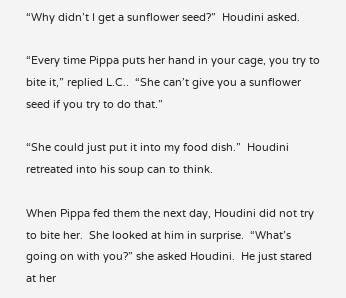“Why didn’t I get a sunflower seed?”  Houdini asked.

“Every time Pippa puts her hand in your cage, you try to bite it,” replied L.C..  “She can’t give you a sunflower seed if you try to do that.”

“She could just put it into my food dish.”  Houdini retreated into his soup can to think.

When Pippa fed them the next day, Houdini did not try to bite her.  She looked at him in surprise.  “What’s going on with you?” she asked Houdini.  He just stared at her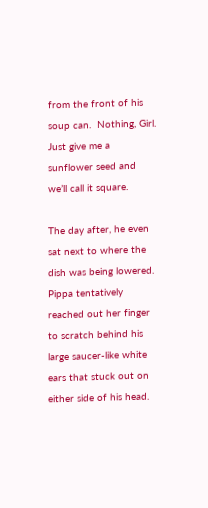from the front of his soup can.  Nothing, Girl.  Just give me a sunflower seed and we’ll call it square.

The day after, he even sat next to where the dish was being lowered.  Pippa tentatively reached out her finger to scratch behind his large saucer-like white ears that stuck out on either side of his head.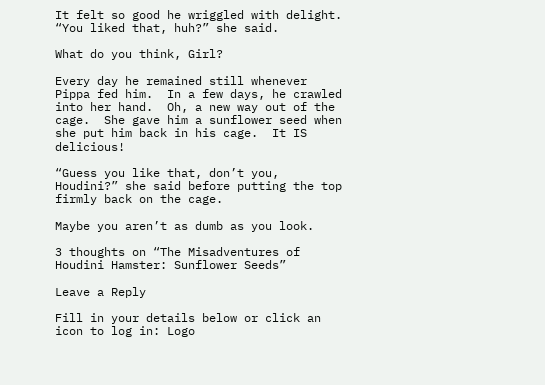It felt so good he wriggled with delight. “You liked that, huh?” she said.

What do you think, Girl?

Every day he remained still whenever Pippa fed him.  In a few days, he crawled into her hand.  Oh, a new way out of the cage.  She gave him a sunflower seed when she put him back in his cage.  It IS delicious!

“Guess you like that, don’t you, Houdini?” she said before putting the top firmly back on the cage.

Maybe you aren’t as dumb as you look.

3 thoughts on “The Misadventures of Houdini Hamster: Sunflower Seeds”

Leave a Reply

Fill in your details below or click an icon to log in: Logo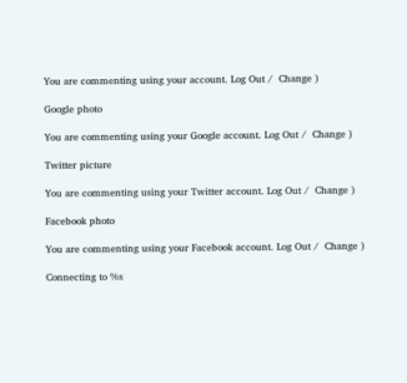You are commenting using your account. Log Out /  Change )

Google photo

You are commenting using your Google account. Log Out /  Change )

Twitter picture

You are commenting using your Twitter account. Log Out /  Change )

Facebook photo

You are commenting using your Facebook account. Log Out /  Change )

Connecting to %s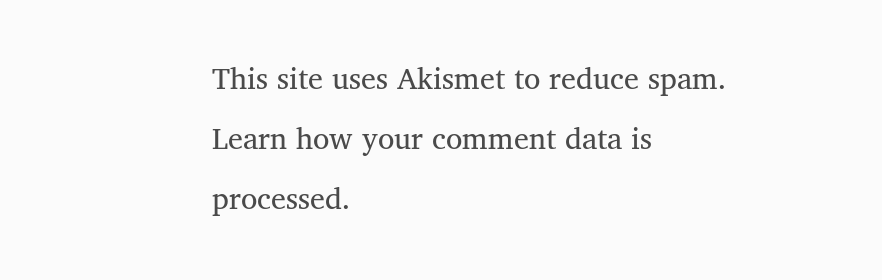This site uses Akismet to reduce spam. Learn how your comment data is processed.